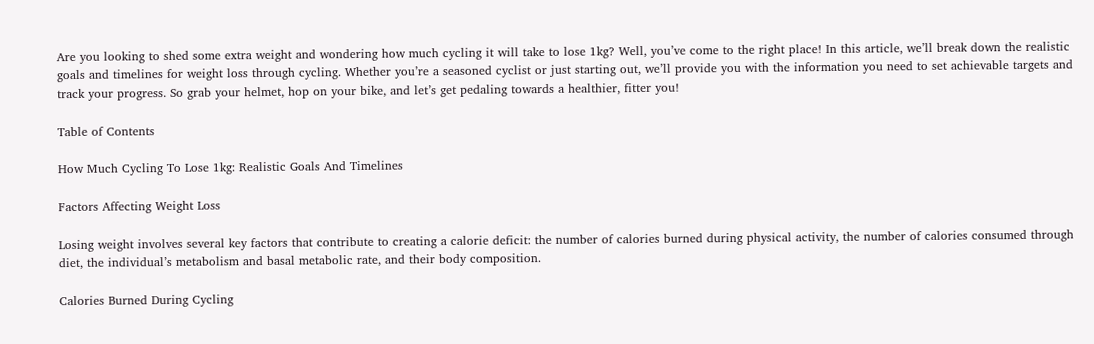Are you looking to shed some extra weight and wondering how much cycling it will take to lose 1kg? Well, you’ve come to the right place! In this article, we’ll break down the realistic goals and timelines for weight loss through cycling. Whether you’re a seasoned cyclist or just starting out, we’ll provide you with the information you need to set achievable targets and track your progress. So grab your helmet, hop on your bike, and let’s get pedaling towards a healthier, fitter you!

Table of Contents

How Much Cycling To Lose 1kg: Realistic Goals And Timelines

Factors Affecting Weight Loss

Losing weight involves several key factors that contribute to creating a calorie deficit: the number of calories burned during physical activity, the number of calories consumed through diet, the individual’s metabolism and basal metabolic rate, and their body composition.

Calories Burned During Cycling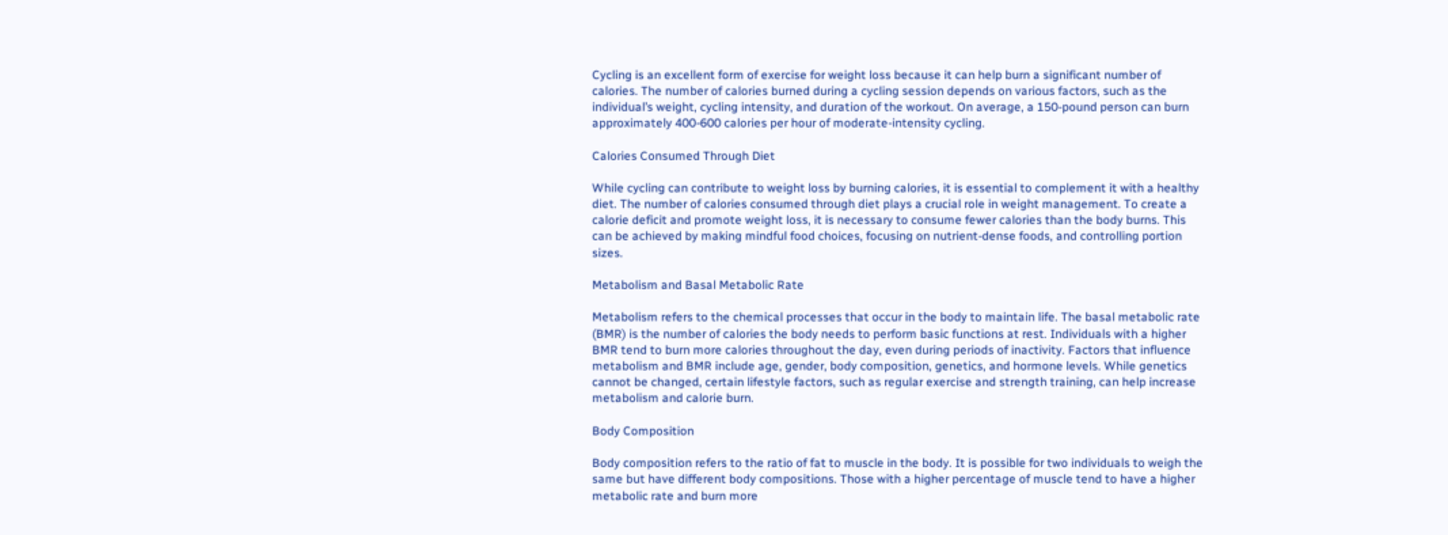Cycling is an excellent form of exercise for weight loss because it can help burn a significant number of calories. The number of calories burned during a cycling session depends on various factors, such as the individual’s weight, cycling intensity, and duration of the workout. On average, a 150-pound person can burn approximately 400-600 calories per hour of moderate-intensity cycling.

Calories Consumed Through Diet

While cycling can contribute to weight loss by burning calories, it is essential to complement it with a healthy diet. The number of calories consumed through diet plays a crucial role in weight management. To create a calorie deficit and promote weight loss, it is necessary to consume fewer calories than the body burns. This can be achieved by making mindful food choices, focusing on nutrient-dense foods, and controlling portion sizes.

Metabolism and Basal Metabolic Rate

Metabolism refers to the chemical processes that occur in the body to maintain life. The basal metabolic rate (BMR) is the number of calories the body needs to perform basic functions at rest. Individuals with a higher BMR tend to burn more calories throughout the day, even during periods of inactivity. Factors that influence metabolism and BMR include age, gender, body composition, genetics, and hormone levels. While genetics cannot be changed, certain lifestyle factors, such as regular exercise and strength training, can help increase metabolism and calorie burn.

Body Composition

Body composition refers to the ratio of fat to muscle in the body. It is possible for two individuals to weigh the same but have different body compositions. Those with a higher percentage of muscle tend to have a higher metabolic rate and burn more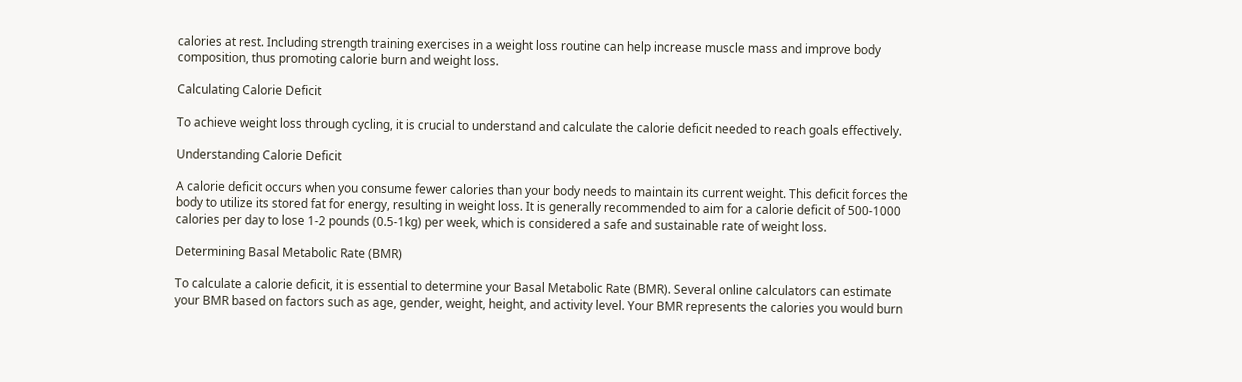calories at rest. Including strength training exercises in a weight loss routine can help increase muscle mass and improve body composition, thus promoting calorie burn and weight loss.

Calculating Calorie Deficit

To achieve weight loss through cycling, it is crucial to understand and calculate the calorie deficit needed to reach goals effectively.

Understanding Calorie Deficit

A calorie deficit occurs when you consume fewer calories than your body needs to maintain its current weight. This deficit forces the body to utilize its stored fat for energy, resulting in weight loss. It is generally recommended to aim for a calorie deficit of 500-1000 calories per day to lose 1-2 pounds (0.5-1kg) per week, which is considered a safe and sustainable rate of weight loss.

Determining Basal Metabolic Rate (BMR)

To calculate a calorie deficit, it is essential to determine your Basal Metabolic Rate (BMR). Several online calculators can estimate your BMR based on factors such as age, gender, weight, height, and activity level. Your BMR represents the calories you would burn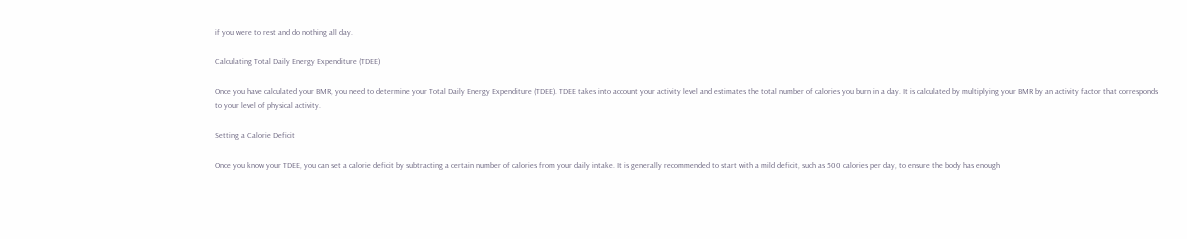if you were to rest and do nothing all day.

Calculating Total Daily Energy Expenditure (TDEE)

Once you have calculated your BMR, you need to determine your Total Daily Energy Expenditure (TDEE). TDEE takes into account your activity level and estimates the total number of calories you burn in a day. It is calculated by multiplying your BMR by an activity factor that corresponds to your level of physical activity.

Setting a Calorie Deficit

Once you know your TDEE, you can set a calorie deficit by subtracting a certain number of calories from your daily intake. It is generally recommended to start with a mild deficit, such as 500 calories per day, to ensure the body has enough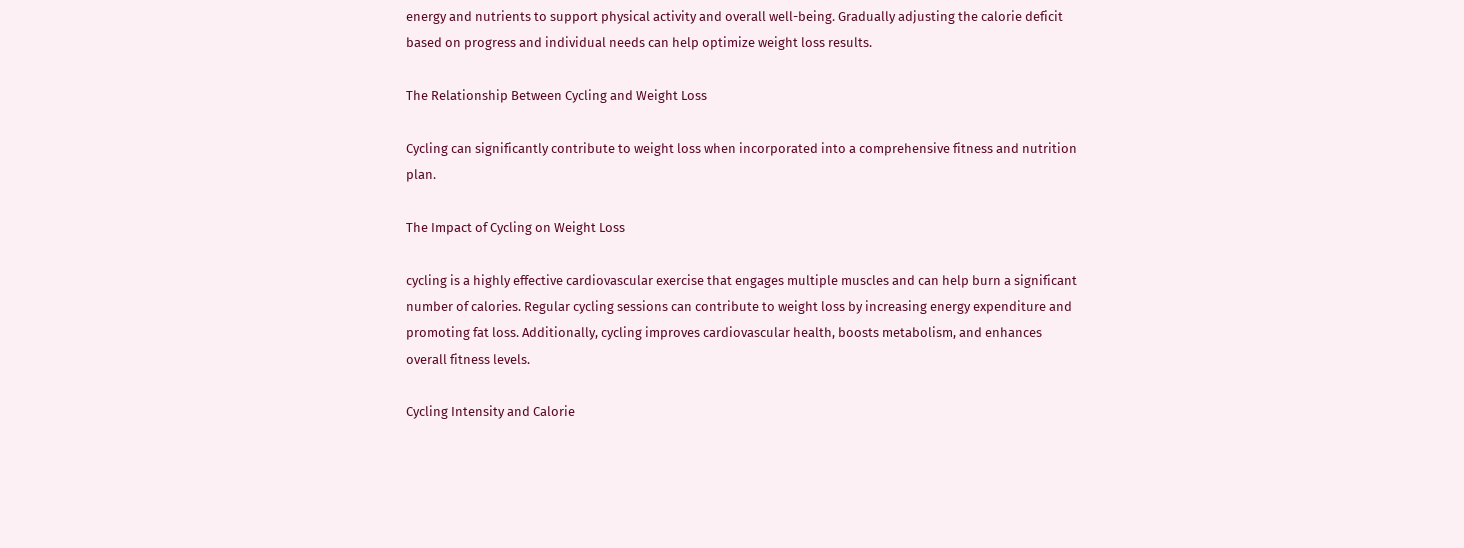energy and nutrients to support physical activity and overall well-being. Gradually adjusting the calorie deficit based on progress and individual needs can help optimize weight loss results.

The Relationship Between Cycling and Weight Loss

Cycling can significantly contribute to weight loss when incorporated into a comprehensive fitness and nutrition plan.

The Impact of Cycling on Weight Loss

cycling is a highly effective cardiovascular exercise that engages multiple muscles and can help burn a significant number of calories. Regular cycling sessions can contribute to weight loss by increasing energy expenditure and promoting fat loss. Additionally, cycling improves cardiovascular health, boosts metabolism, and enhances overall fitness levels.

Cycling Intensity and Calorie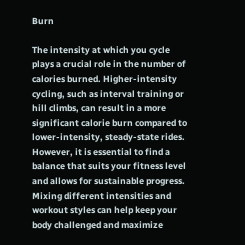Burn

The intensity at which you cycle plays a crucial role in the number of calories burned. Higher-intensity cycling, such as interval training or hill climbs, can result in a more significant calorie burn compared to lower-intensity, steady-state rides. However, it is essential to find a balance that suits your fitness level and allows for sustainable progress. Mixing different intensities and workout styles can help keep your body challenged and maximize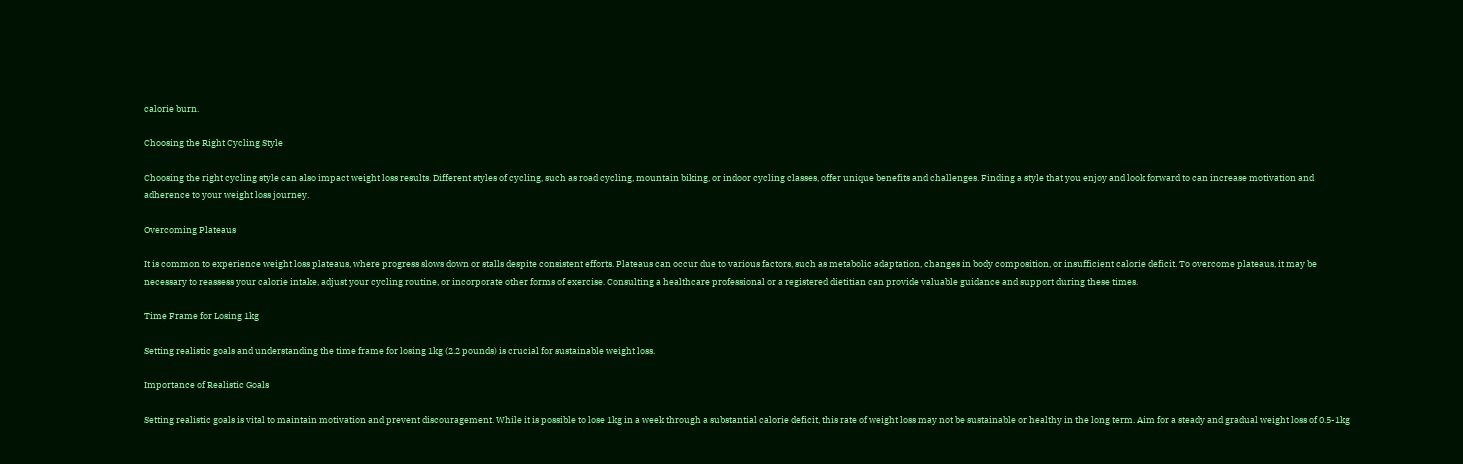calorie burn.

Choosing the Right Cycling Style

Choosing the right cycling style can also impact weight loss results. Different styles of cycling, such as road cycling, mountain biking, or indoor cycling classes, offer unique benefits and challenges. Finding a style that you enjoy and look forward to can increase motivation and adherence to your weight loss journey.

Overcoming Plateaus

It is common to experience weight loss plateaus, where progress slows down or stalls despite consistent efforts. Plateaus can occur due to various factors, such as metabolic adaptation, changes in body composition, or insufficient calorie deficit. To overcome plateaus, it may be necessary to reassess your calorie intake, adjust your cycling routine, or incorporate other forms of exercise. Consulting a healthcare professional or a registered dietitian can provide valuable guidance and support during these times.

Time Frame for Losing 1kg

Setting realistic goals and understanding the time frame for losing 1kg (2.2 pounds) is crucial for sustainable weight loss.

Importance of Realistic Goals

Setting realistic goals is vital to maintain motivation and prevent discouragement. While it is possible to lose 1kg in a week through a substantial calorie deficit, this rate of weight loss may not be sustainable or healthy in the long term. Aim for a steady and gradual weight loss of 0.5-1kg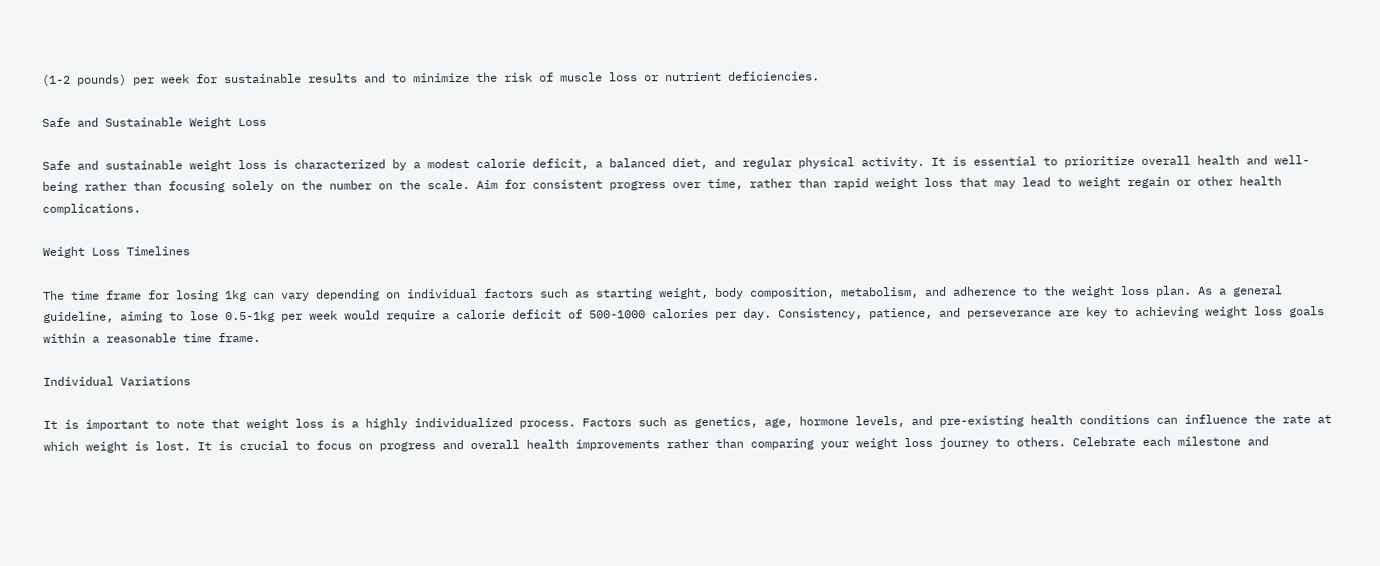(1-2 pounds) per week for sustainable results and to minimize the risk of muscle loss or nutrient deficiencies.

Safe and Sustainable Weight Loss

Safe and sustainable weight loss is characterized by a modest calorie deficit, a balanced diet, and regular physical activity. It is essential to prioritize overall health and well-being rather than focusing solely on the number on the scale. Aim for consistent progress over time, rather than rapid weight loss that may lead to weight regain or other health complications.

Weight Loss Timelines

The time frame for losing 1kg can vary depending on individual factors such as starting weight, body composition, metabolism, and adherence to the weight loss plan. As a general guideline, aiming to lose 0.5-1kg per week would require a calorie deficit of 500-1000 calories per day. Consistency, patience, and perseverance are key to achieving weight loss goals within a reasonable time frame.

Individual Variations

It is important to note that weight loss is a highly individualized process. Factors such as genetics, age, hormone levels, and pre-existing health conditions can influence the rate at which weight is lost. It is crucial to focus on progress and overall health improvements rather than comparing your weight loss journey to others. Celebrate each milestone and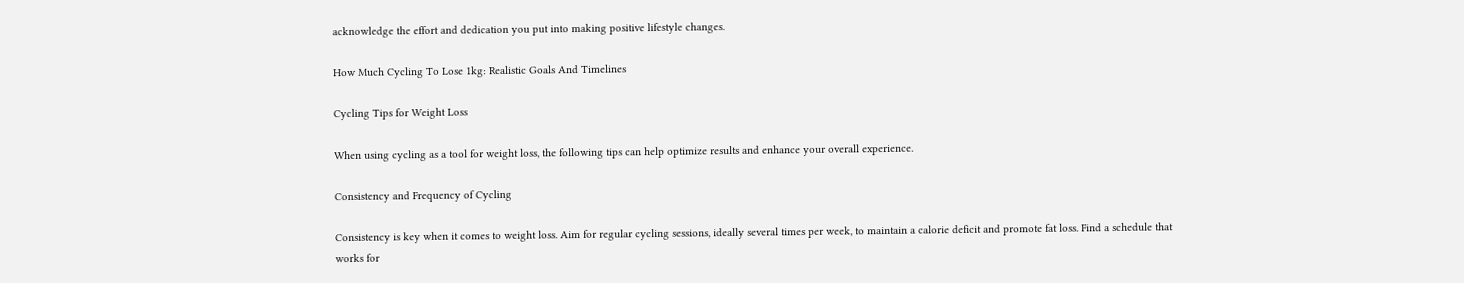acknowledge the effort and dedication you put into making positive lifestyle changes.

How Much Cycling To Lose 1kg: Realistic Goals And Timelines

Cycling Tips for Weight Loss

When using cycling as a tool for weight loss, the following tips can help optimize results and enhance your overall experience.

Consistency and Frequency of Cycling

Consistency is key when it comes to weight loss. Aim for regular cycling sessions, ideally several times per week, to maintain a calorie deficit and promote fat loss. Find a schedule that works for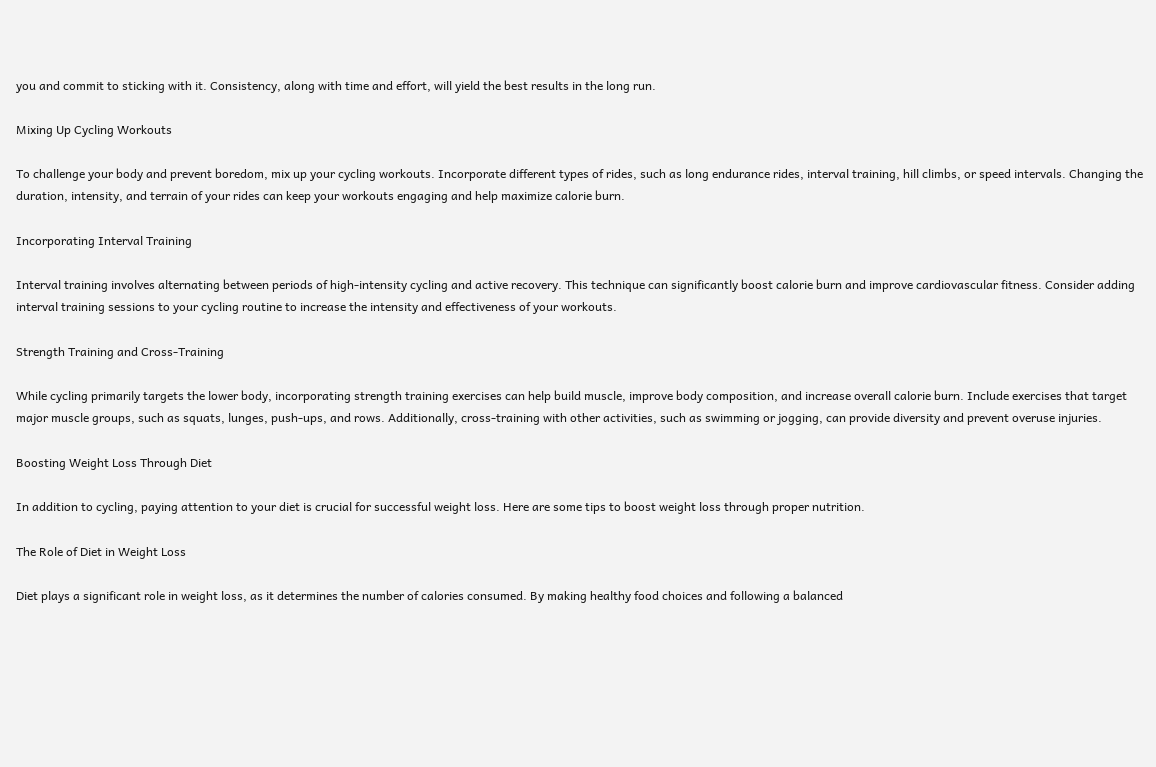you and commit to sticking with it. Consistency, along with time and effort, will yield the best results in the long run.

Mixing Up Cycling Workouts

To challenge your body and prevent boredom, mix up your cycling workouts. Incorporate different types of rides, such as long endurance rides, interval training, hill climbs, or speed intervals. Changing the duration, intensity, and terrain of your rides can keep your workouts engaging and help maximize calorie burn.

Incorporating Interval Training

Interval training involves alternating between periods of high-intensity cycling and active recovery. This technique can significantly boost calorie burn and improve cardiovascular fitness. Consider adding interval training sessions to your cycling routine to increase the intensity and effectiveness of your workouts.

Strength Training and Cross-Training

While cycling primarily targets the lower body, incorporating strength training exercises can help build muscle, improve body composition, and increase overall calorie burn. Include exercises that target major muscle groups, such as squats, lunges, push-ups, and rows. Additionally, cross-training with other activities, such as swimming or jogging, can provide diversity and prevent overuse injuries.

Boosting Weight Loss Through Diet

In addition to cycling, paying attention to your diet is crucial for successful weight loss. Here are some tips to boost weight loss through proper nutrition.

The Role of Diet in Weight Loss

Diet plays a significant role in weight loss, as it determines the number of calories consumed. By making healthy food choices and following a balanced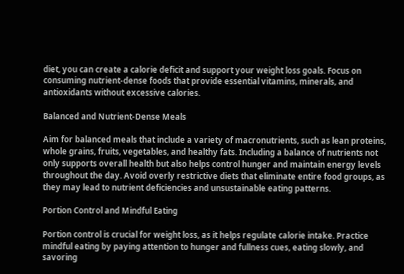diet, you can create a calorie deficit and support your weight loss goals. Focus on consuming nutrient-dense foods that provide essential vitamins, minerals, and antioxidants without excessive calories.

Balanced and Nutrient-Dense Meals

Aim for balanced meals that include a variety of macronutrients, such as lean proteins, whole grains, fruits, vegetables, and healthy fats. Including a balance of nutrients not only supports overall health but also helps control hunger and maintain energy levels throughout the day. Avoid overly restrictive diets that eliminate entire food groups, as they may lead to nutrient deficiencies and unsustainable eating patterns.

Portion Control and Mindful Eating

Portion control is crucial for weight loss, as it helps regulate calorie intake. Practice mindful eating by paying attention to hunger and fullness cues, eating slowly, and savoring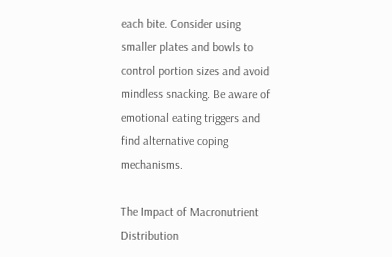each bite. Consider using smaller plates and bowls to control portion sizes and avoid mindless snacking. Be aware of emotional eating triggers and find alternative coping mechanisms.

The Impact of Macronutrient Distribution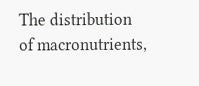The distribution of macronutrients,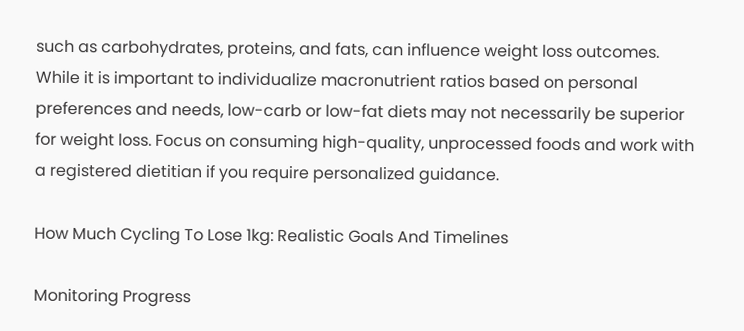such as carbohydrates, proteins, and fats, can influence weight loss outcomes. While it is important to individualize macronutrient ratios based on personal preferences and needs, low-carb or low-fat diets may not necessarily be superior for weight loss. Focus on consuming high-quality, unprocessed foods and work with a registered dietitian if you require personalized guidance.

How Much Cycling To Lose 1kg: Realistic Goals And Timelines

Monitoring Progress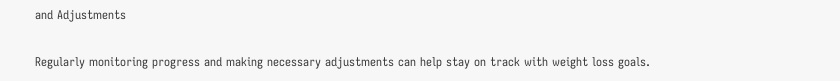and Adjustments

Regularly monitoring progress and making necessary adjustments can help stay on track with weight loss goals.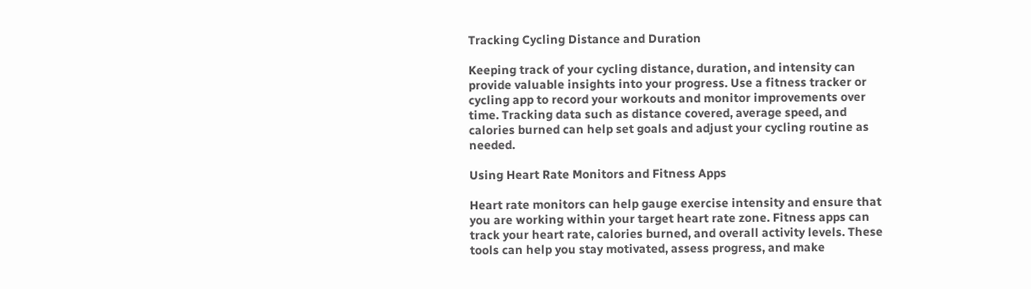Tracking Cycling Distance and Duration

Keeping track of your cycling distance, duration, and intensity can provide valuable insights into your progress. Use a fitness tracker or cycling app to record your workouts and monitor improvements over time. Tracking data such as distance covered, average speed, and calories burned can help set goals and adjust your cycling routine as needed.

Using Heart Rate Monitors and Fitness Apps

Heart rate monitors can help gauge exercise intensity and ensure that you are working within your target heart rate zone. Fitness apps can track your heart rate, calories burned, and overall activity levels. These tools can help you stay motivated, assess progress, and make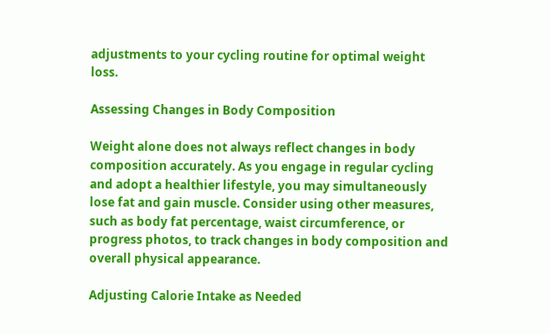adjustments to your cycling routine for optimal weight loss.

Assessing Changes in Body Composition

Weight alone does not always reflect changes in body composition accurately. As you engage in regular cycling and adopt a healthier lifestyle, you may simultaneously lose fat and gain muscle. Consider using other measures, such as body fat percentage, waist circumference, or progress photos, to track changes in body composition and overall physical appearance.

Adjusting Calorie Intake as Needed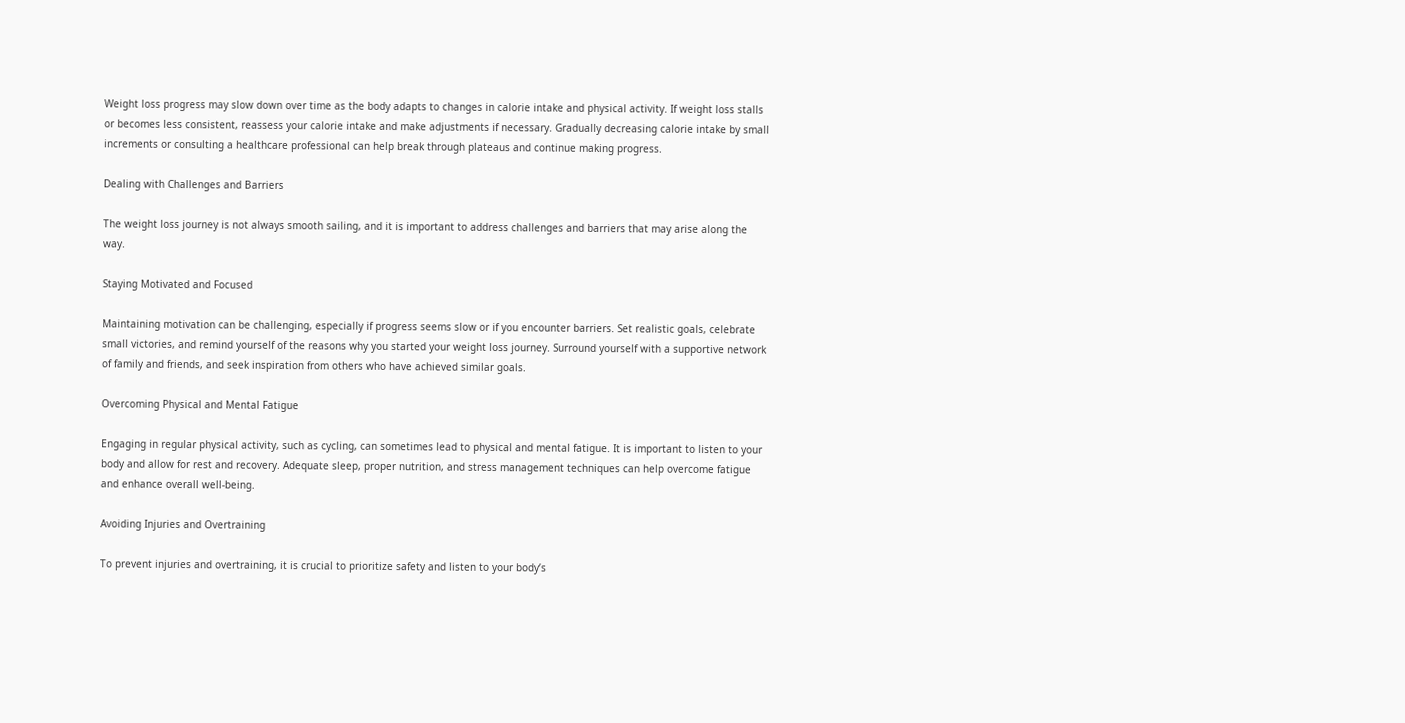Weight loss progress may slow down over time as the body adapts to changes in calorie intake and physical activity. If weight loss stalls or becomes less consistent, reassess your calorie intake and make adjustments if necessary. Gradually decreasing calorie intake by small increments or consulting a healthcare professional can help break through plateaus and continue making progress.

Dealing with Challenges and Barriers

The weight loss journey is not always smooth sailing, and it is important to address challenges and barriers that may arise along the way.

Staying Motivated and Focused

Maintaining motivation can be challenging, especially if progress seems slow or if you encounter barriers. Set realistic goals, celebrate small victories, and remind yourself of the reasons why you started your weight loss journey. Surround yourself with a supportive network of family and friends, and seek inspiration from others who have achieved similar goals.

Overcoming Physical and Mental Fatigue

Engaging in regular physical activity, such as cycling, can sometimes lead to physical and mental fatigue. It is important to listen to your body and allow for rest and recovery. Adequate sleep, proper nutrition, and stress management techniques can help overcome fatigue and enhance overall well-being.

Avoiding Injuries and Overtraining

To prevent injuries and overtraining, it is crucial to prioritize safety and listen to your body’s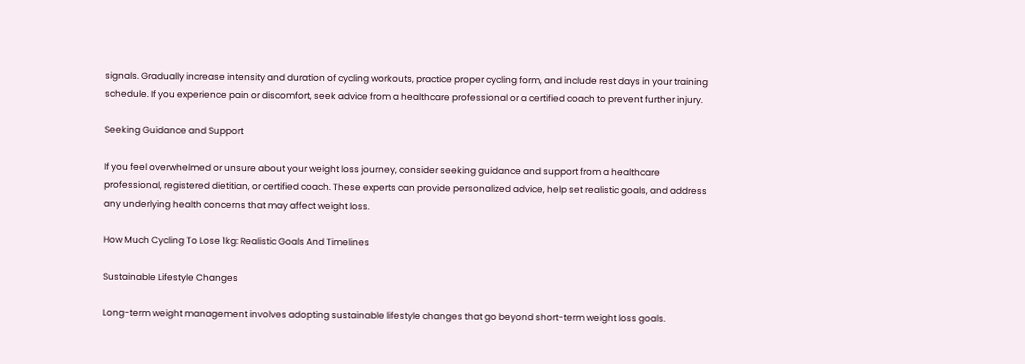signals. Gradually increase intensity and duration of cycling workouts, practice proper cycling form, and include rest days in your training schedule. If you experience pain or discomfort, seek advice from a healthcare professional or a certified coach to prevent further injury.

Seeking Guidance and Support

If you feel overwhelmed or unsure about your weight loss journey, consider seeking guidance and support from a healthcare professional, registered dietitian, or certified coach. These experts can provide personalized advice, help set realistic goals, and address any underlying health concerns that may affect weight loss.

How Much Cycling To Lose 1kg: Realistic Goals And Timelines

Sustainable Lifestyle Changes

Long-term weight management involves adopting sustainable lifestyle changes that go beyond short-term weight loss goals.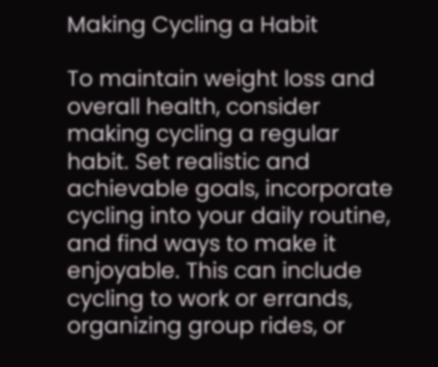Making Cycling a Habit

To maintain weight loss and overall health, consider making cycling a regular habit. Set realistic and achievable goals, incorporate cycling into your daily routine, and find ways to make it enjoyable. This can include cycling to work or errands, organizing group rides, or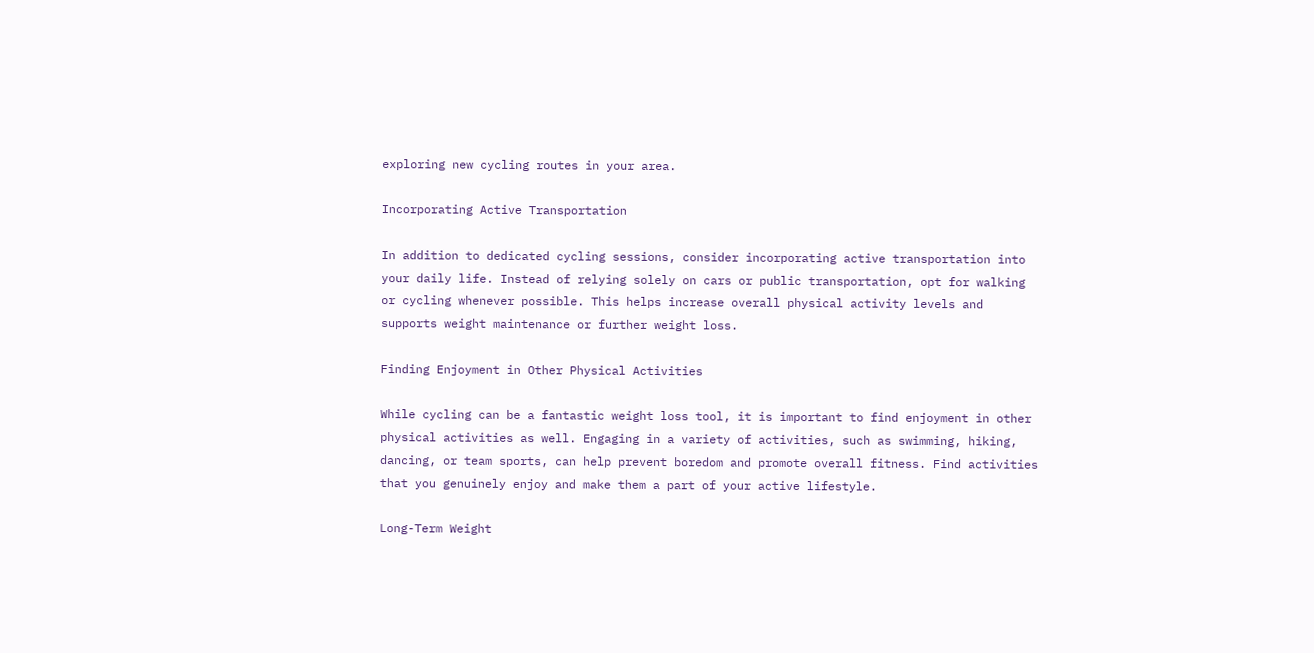exploring new cycling routes in your area.

Incorporating Active Transportation

In addition to dedicated cycling sessions, consider incorporating active transportation into your daily life. Instead of relying solely on cars or public transportation, opt for walking or cycling whenever possible. This helps increase overall physical activity levels and supports weight maintenance or further weight loss.

Finding Enjoyment in Other Physical Activities

While cycling can be a fantastic weight loss tool, it is important to find enjoyment in other physical activities as well. Engaging in a variety of activities, such as swimming, hiking, dancing, or team sports, can help prevent boredom and promote overall fitness. Find activities that you genuinely enjoy and make them a part of your active lifestyle.

Long-Term Weight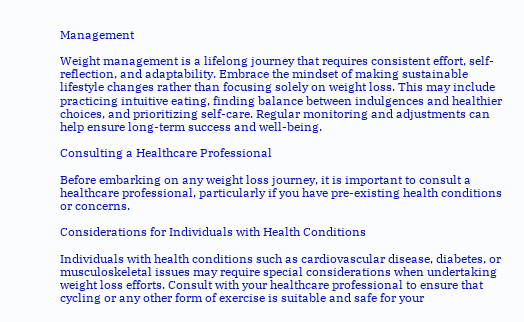Management

Weight management is a lifelong journey that requires consistent effort, self-reflection, and adaptability. Embrace the mindset of making sustainable lifestyle changes rather than focusing solely on weight loss. This may include practicing intuitive eating, finding balance between indulgences and healthier choices, and prioritizing self-care. Regular monitoring and adjustments can help ensure long-term success and well-being.

Consulting a Healthcare Professional

Before embarking on any weight loss journey, it is important to consult a healthcare professional, particularly if you have pre-existing health conditions or concerns.

Considerations for Individuals with Health Conditions

Individuals with health conditions such as cardiovascular disease, diabetes, or musculoskeletal issues may require special considerations when undertaking weight loss efforts. Consult with your healthcare professional to ensure that cycling or any other form of exercise is suitable and safe for your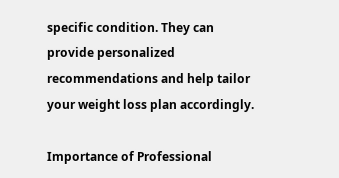specific condition. They can provide personalized recommendations and help tailor your weight loss plan accordingly.

Importance of Professional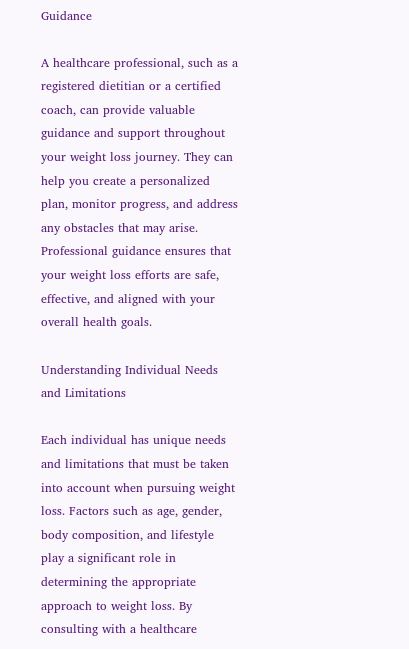Guidance

A healthcare professional, such as a registered dietitian or a certified coach, can provide valuable guidance and support throughout your weight loss journey. They can help you create a personalized plan, monitor progress, and address any obstacles that may arise. Professional guidance ensures that your weight loss efforts are safe, effective, and aligned with your overall health goals.

Understanding Individual Needs and Limitations

Each individual has unique needs and limitations that must be taken into account when pursuing weight loss. Factors such as age, gender, body composition, and lifestyle play a significant role in determining the appropriate approach to weight loss. By consulting with a healthcare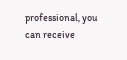professional, you can receive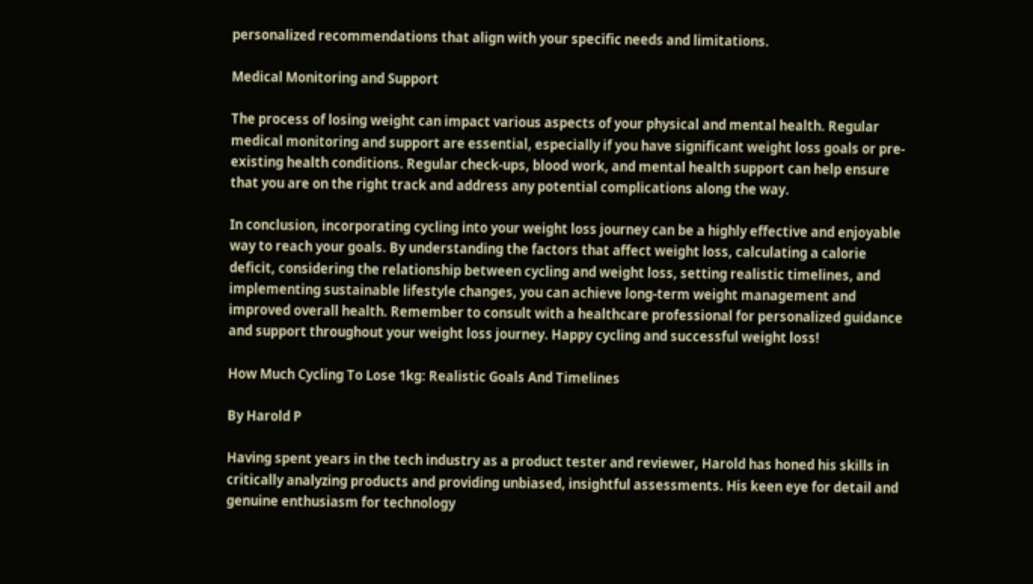personalized recommendations that align with your specific needs and limitations.

Medical Monitoring and Support

The process of losing weight can impact various aspects of your physical and mental health. Regular medical monitoring and support are essential, especially if you have significant weight loss goals or pre-existing health conditions. Regular check-ups, blood work, and mental health support can help ensure that you are on the right track and address any potential complications along the way.

In conclusion, incorporating cycling into your weight loss journey can be a highly effective and enjoyable way to reach your goals. By understanding the factors that affect weight loss, calculating a calorie deficit, considering the relationship between cycling and weight loss, setting realistic timelines, and implementing sustainable lifestyle changes, you can achieve long-term weight management and improved overall health. Remember to consult with a healthcare professional for personalized guidance and support throughout your weight loss journey. Happy cycling and successful weight loss!

How Much Cycling To Lose 1kg: Realistic Goals And Timelines

By Harold P

Having spent years in the tech industry as a product tester and reviewer, Harold has honed his skills in critically analyzing products and providing unbiased, insightful assessments. His keen eye for detail and genuine enthusiasm for technology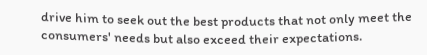drive him to seek out the best products that not only meet the consumers' needs but also exceed their expectations.